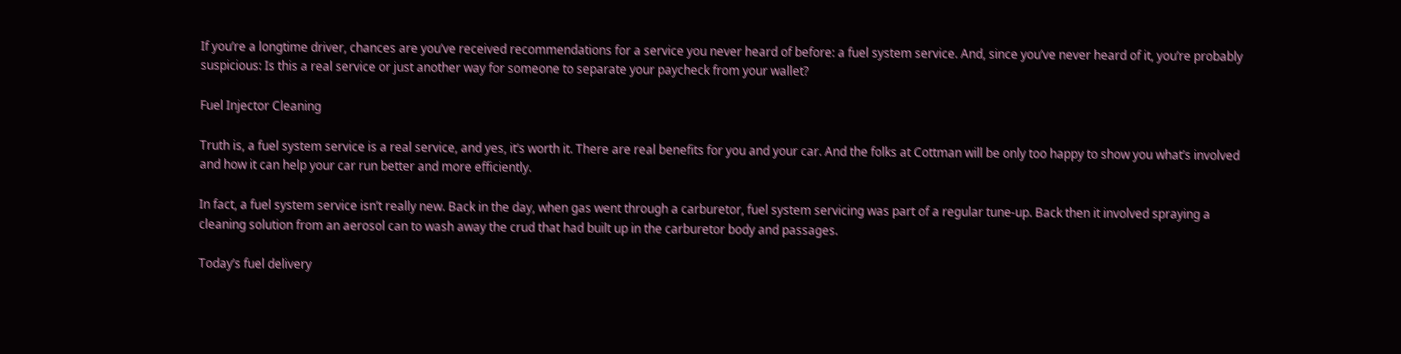If you’re a longtime driver, chances are you’ve received recommendations for a service you never heard of before: a fuel system service. And, since you’ve never heard of it, you’re probably suspicious: Is this a real service or just another way for someone to separate your paycheck from your wallet?

Fuel Injector Cleaning

Truth is, a fuel system service is a real service, and yes, it’s worth it. There are real benefits for you and your car. And the folks at Cottman will be only too happy to show you what’s involved and how it can help your car run better and more efficiently.

In fact, a fuel system service isn’t really new. Back in the day, when gas went through a carburetor, fuel system servicing was part of a regular tune-up. Back then it involved spraying a cleaning solution from an aerosol can to wash away the crud that had built up in the carburetor body and passages.

Today’s fuel delivery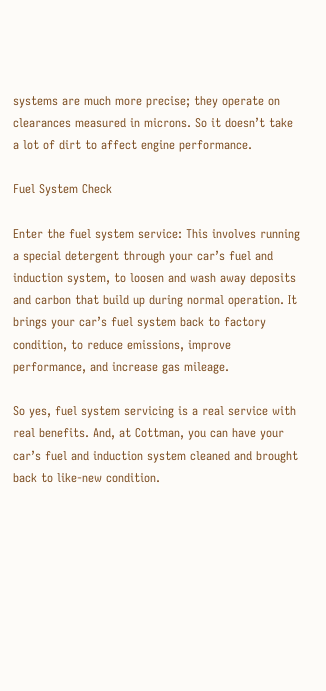systems are much more precise; they operate on clearances measured in microns. So it doesn’t take a lot of dirt to affect engine performance.

Fuel System Check

Enter the fuel system service: This involves running a special detergent through your car’s fuel and induction system, to loosen and wash away deposits and carbon that build up during normal operation. It brings your car’s fuel system back to factory condition, to reduce emissions, improve performance, and increase gas mileage.

So yes, fuel system servicing is a real service with real benefits. And, at Cottman, you can have your car’s fuel and induction system cleaned and brought back to like-new condition.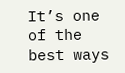It’s one of the best ways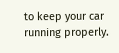to keep your car running properly.